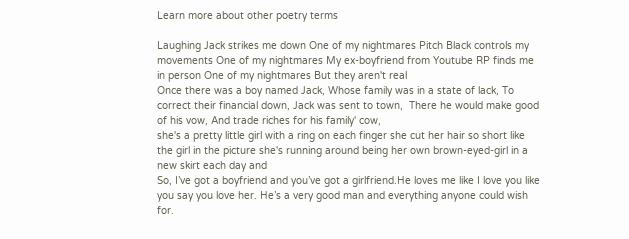Learn more about other poetry terms

Laughing Jack strikes me down One of my nightmares Pitch Black controls my movements One of my nightmares My ex-boyfriend from Youtube RP finds me in person One of my nightmares But they aren't real
Once there was a boy named Jack, Whose family was in a state of lack, To correct their financial down, Jack was sent to town,  There he would make good of his vow, And trade riches for his family' cow,
she's a pretty little girl with a ring on each finger she cut her hair so short like the girl in the picture she's running around being her own brown-eyed-girl in a new skirt each day and
So, I’ve got a boyfriend and you’ve got a girlfriend.He loves me like I love you like you say you love her. He’s a very good man and everything anyone could wish for.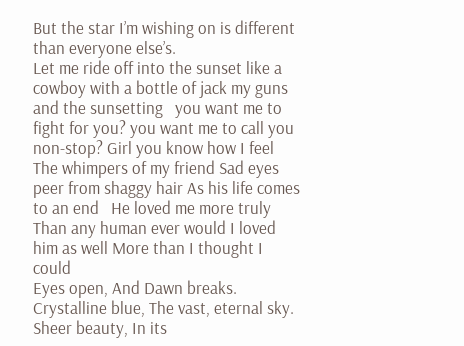But the star I’m wishing on is different than everyone else’s.
Let me ride off into the sunset like a cowboy with a bottle of jack my guns and the sunsetting   you want me to fight for you? you want me to call you non-stop? Girl you know how I feel
The whimpers of my friend Sad eyes peer from shaggy hair As his life comes to an end   He loved me more truly Than any human ever would I loved him as well More than I thought I could
Eyes open, And Dawn breaks.   Crystalline blue, The vast, eternal sky. Sheer beauty, In its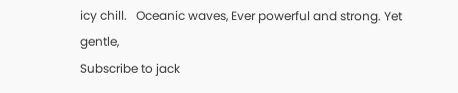icy chill.   Oceanic waves, Ever powerful and strong. Yet gentle,
Subscribe to jack